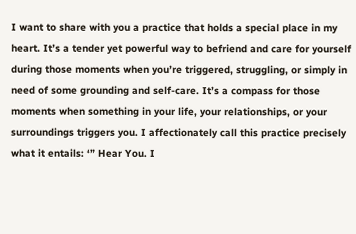I want to share with you a practice that holds a special place in my heart. It’s a tender yet powerful way to befriend and care for yourself during those moments when you’re triggered, struggling, or simply in need of some grounding and self-care. It’s a compass for those moments when something in your life, your relationships, or your surroundings triggers you. I affectionately call this practice precisely what it entails: ‘” Hear You. I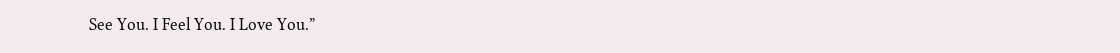See You. I Feel You. I Love You.”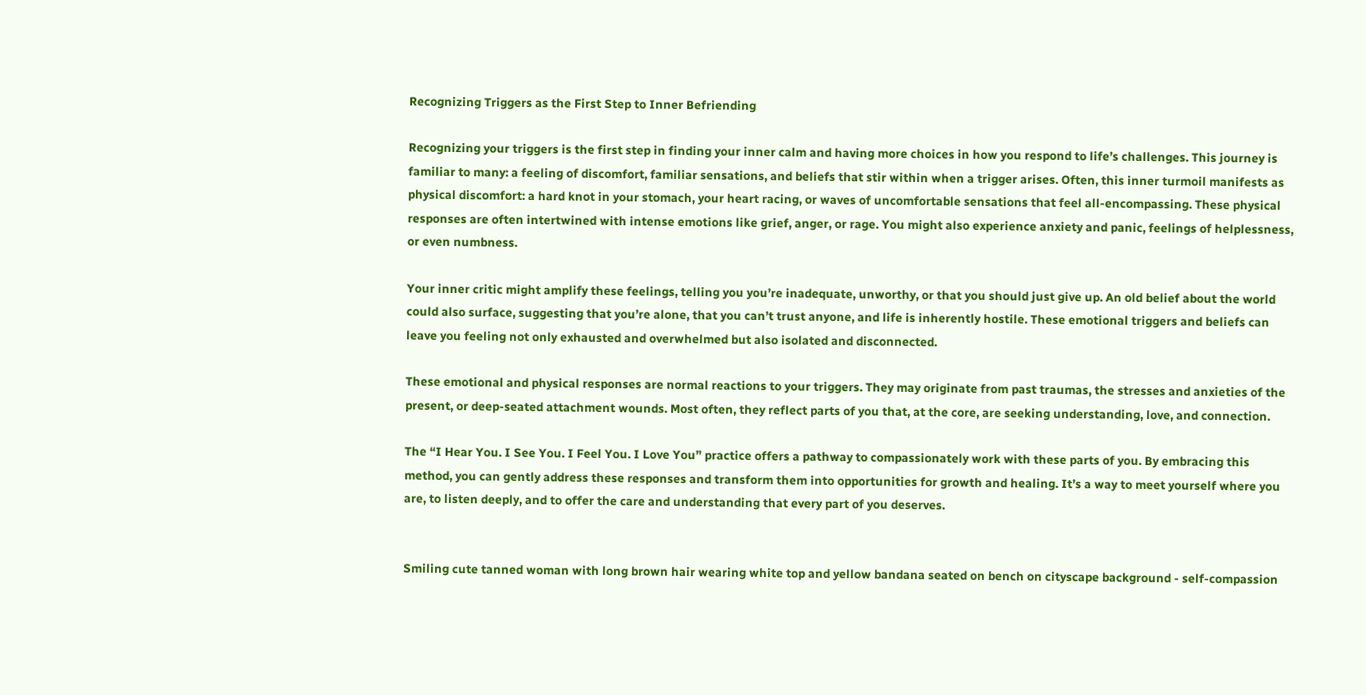Recognizing Triggers as the First Step to Inner Befriending

Recognizing your triggers is the first step in finding your inner calm and having more choices in how you respond to life’s challenges. This journey is familiar to many: a feeling of discomfort, familiar sensations, and beliefs that stir within when a trigger arises. Often, this inner turmoil manifests as physical discomfort: a hard knot in your stomach, your heart racing, or waves of uncomfortable sensations that feel all-encompassing. These physical responses are often intertwined with intense emotions like grief, anger, or rage. You might also experience anxiety and panic, feelings of helplessness, or even numbness.

Your inner critic might amplify these feelings, telling you you’re inadequate, unworthy, or that you should just give up. An old belief about the world could also surface, suggesting that you’re alone, that you can’t trust anyone, and life is inherently hostile. These emotional triggers and beliefs can leave you feeling not only exhausted and overwhelmed but also isolated and disconnected.

These emotional and physical responses are normal reactions to your triggers. They may originate from past traumas, the stresses and anxieties of the present, or deep-seated attachment wounds. Most often, they reflect parts of you that, at the core, are seeking understanding, love, and connection.

The “I Hear You. I See You. I Feel You. I Love You” practice offers a pathway to compassionately work with these parts of you. By embracing this method, you can gently address these responses and transform them into opportunities for growth and healing. It’s a way to meet yourself where you are, to listen deeply, and to offer the care and understanding that every part of you deserves.


Smiling cute tanned woman with long brown hair wearing white top and yellow bandana seated on bench on cityscape background - self-compassion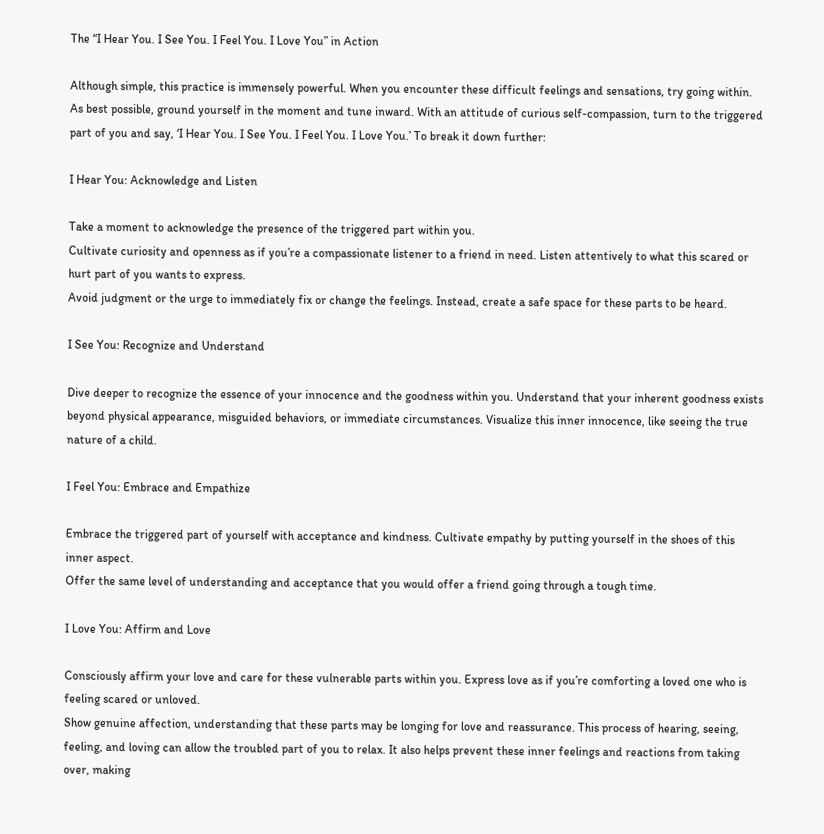The “I Hear You. I See You. I Feel You. I Love You” in Action

Although simple, this practice is immensely powerful. When you encounter these difficult feelings and sensations, try going within. As best possible, ground yourself in the moment and tune inward. With an attitude of curious self-compassion, turn to the triggered part of you and say, ‘I Hear You. I See You. I Feel You. I Love You.’ To break it down further:

I Hear You: Acknowledge and Listen

Take a moment to acknowledge the presence of the triggered part within you.
Cultivate curiosity and openness as if you’re a compassionate listener to a friend in need. Listen attentively to what this scared or hurt part of you wants to express.
Avoid judgment or the urge to immediately fix or change the feelings. Instead, create a safe space for these parts to be heard.

I See You: Recognize and Understand

Dive deeper to recognize the essence of your innocence and the goodness within you. Understand that your inherent goodness exists beyond physical appearance, misguided behaviors, or immediate circumstances. Visualize this inner innocence, like seeing the true nature of a child.

I Feel You: Embrace and Empathize

Embrace the triggered part of yourself with acceptance and kindness. Cultivate empathy by putting yourself in the shoes of this inner aspect.
Offer the same level of understanding and acceptance that you would offer a friend going through a tough time.

I Love You: Affirm and Love

Consciously affirm your love and care for these vulnerable parts within you. Express love as if you’re comforting a loved one who is feeling scared or unloved.
Show genuine affection, understanding that these parts may be longing for love and reassurance. This process of hearing, seeing, feeling, and loving can allow the troubled part of you to relax. It also helps prevent these inner feelings and reactions from taking over, making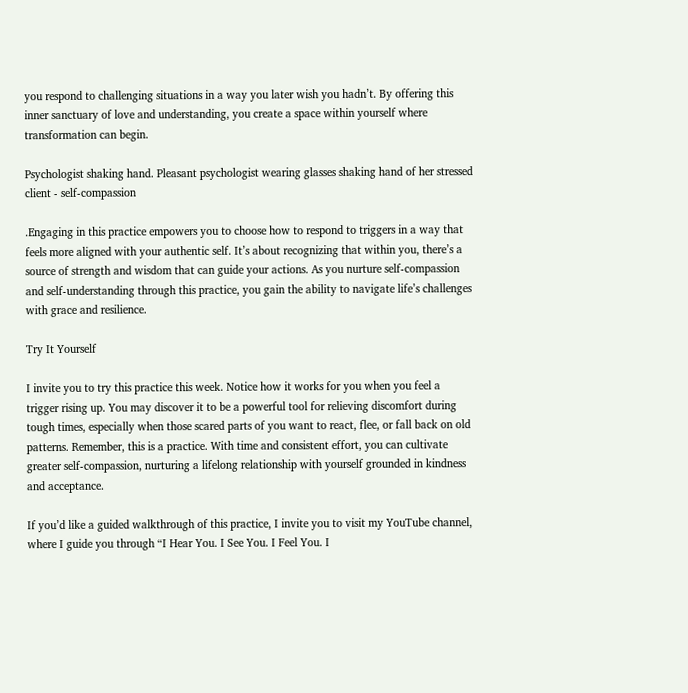you respond to challenging situations in a way you later wish you hadn’t. By offering this inner sanctuary of love and understanding, you create a space within yourself where transformation can begin.

Psychologist shaking hand. Pleasant psychologist wearing glasses shaking hand of her stressed client - self-compassion

.Engaging in this practice empowers you to choose how to respond to triggers in a way that feels more aligned with your authentic self. It’s about recognizing that within you, there’s a source of strength and wisdom that can guide your actions. As you nurture self-compassion and self-understanding through this practice, you gain the ability to navigate life’s challenges with grace and resilience.

Try It Yourself

I invite you to try this practice this week. Notice how it works for you when you feel a trigger rising up. You may discover it to be a powerful tool for relieving discomfort during tough times, especially when those scared parts of you want to react, flee, or fall back on old patterns. Remember, this is a practice. With time and consistent effort, you can cultivate greater self-compassion, nurturing a lifelong relationship with yourself grounded in kindness and acceptance.

If you’d like a guided walkthrough of this practice, I invite you to visit my YouTube channel, where I guide you through “I Hear You. I See You. I Feel You. I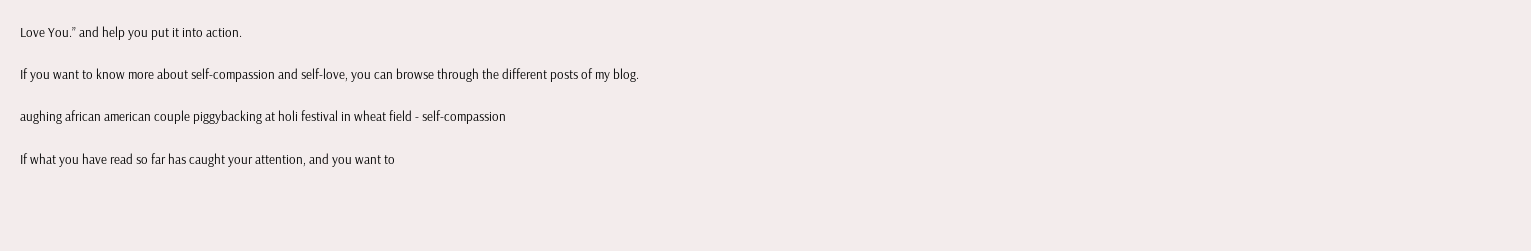Love You.” and help you put it into action.

If you want to know more about self-compassion and self-love, you can browse through the different posts of my blog.

aughing african american couple piggybacking at holi festival in wheat field - self-compassion

If what you have read so far has caught your attention, and you want to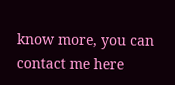know more, you can contact me here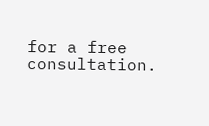for a free consultation.